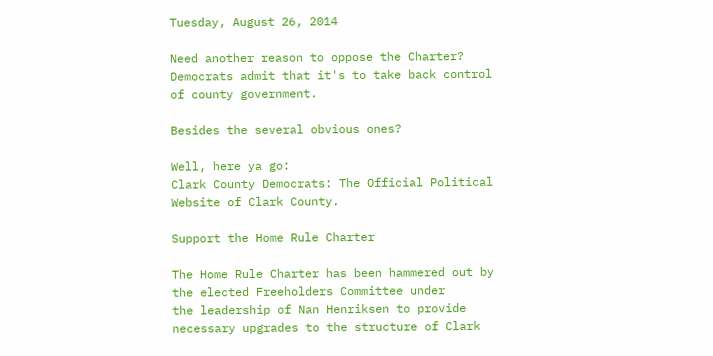Tuesday, August 26, 2014

Need another reason to oppose the Charter? Democrats admit that it's to take back control of county government.

Besides the several obvious ones?

Well, here ya go:
Clark County Democrats: The Official Political Website of Clark County.

Support the Home Rule Charter

The Home Rule Charter has been hammered out by the elected Freeholders Committee under
the leadership of Nan Henriksen to provide necessary upgrades to the structure of Clark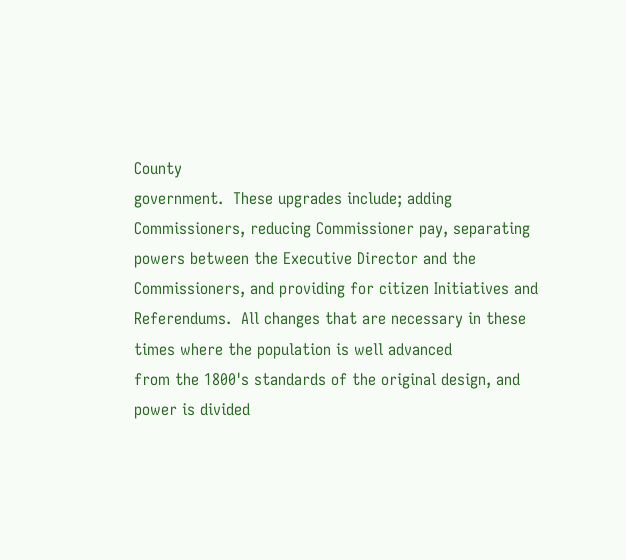County
government.  These upgrades include; adding Commissioners, reducing Commissioner pay, separating
powers between the Executive Director and the Commissioners, and providing for citizen Initiatives and
Referendums.  All changes that are necessary in these times where the population is well advanced
from the 1800's standards of the original design, and power is divided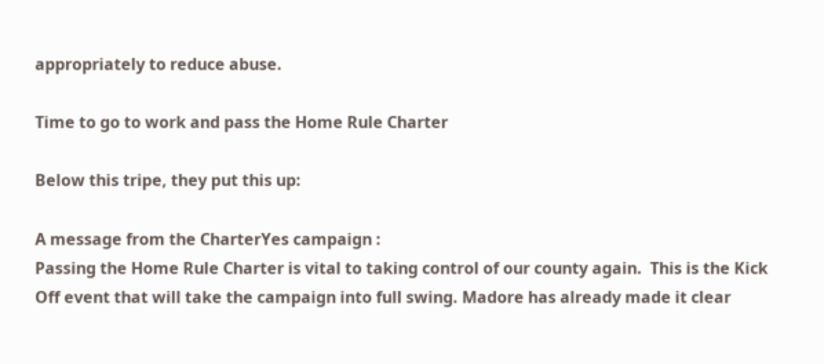appropriately to reduce abuse.

Time to go to work and pass the Home Rule Charter

Below this tripe, they put this up:

A message from the CharterYes campaign :
Passing the Home Rule Charter is vital to taking control of our county again.  This is the Kick Off event that will take the campaign into full swing. Madore has already made it clear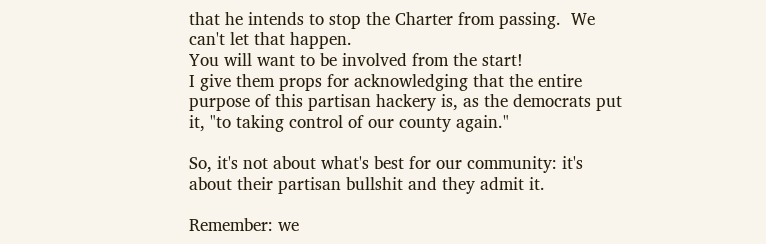that he intends to stop the Charter from passing.  We can't let that happen.
You will want to be involved from the start!
I give them props for acknowledging that the entire purpose of this partisan hackery is, as the democrats put it, "to taking control of our county again."

So, it's not about what's best for our community: it's about their partisan bullshit and they admit it.

Remember: we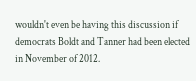wouldn't even be having this discussion if democrats Boldt and Tanner had been elected in November of 2012.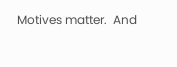Motives matter.  And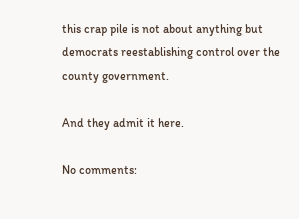this crap pile is not about anything but democrats reestablishing control over the county government.

And they admit it here.

No comments: